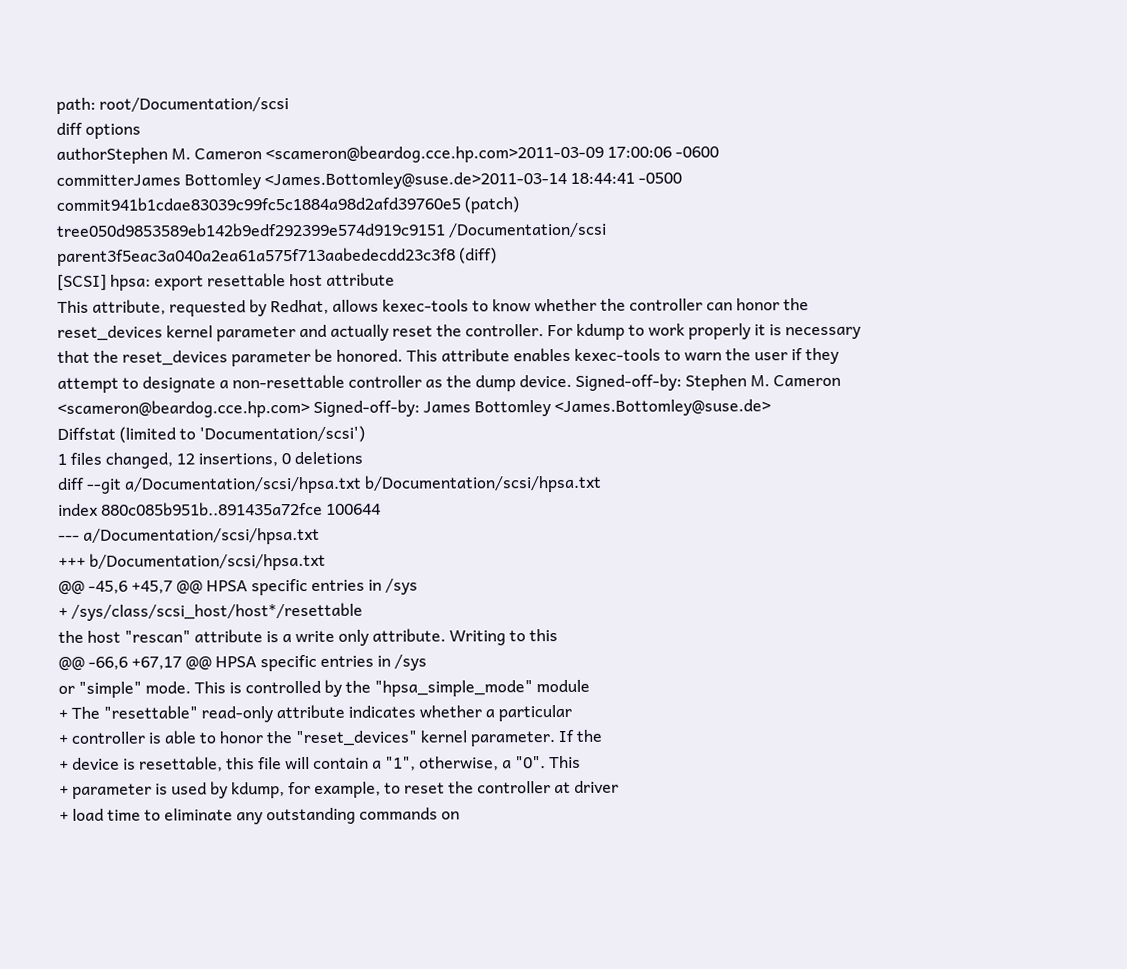path: root/Documentation/scsi
diff options
authorStephen M. Cameron <scameron@beardog.cce.hp.com>2011-03-09 17:00:06 -0600
committerJames Bottomley <James.Bottomley@suse.de>2011-03-14 18:44:41 -0500
commit941b1cdae83039c99fc5c1884a98d2afd39760e5 (patch)
tree050d9853589eb142b9edf292399e574d919c9151 /Documentation/scsi
parent3f5eac3a040a2ea61a575f713aabedecdd23c3f8 (diff)
[SCSI] hpsa: export resettable host attribute
This attribute, requested by Redhat, allows kexec-tools to know whether the controller can honor the reset_devices kernel parameter and actually reset the controller. For kdump to work properly it is necessary that the reset_devices parameter be honored. This attribute enables kexec-tools to warn the user if they attempt to designate a non-resettable controller as the dump device. Signed-off-by: Stephen M. Cameron <scameron@beardog.cce.hp.com> Signed-off-by: James Bottomley <James.Bottomley@suse.de>
Diffstat (limited to 'Documentation/scsi')
1 files changed, 12 insertions, 0 deletions
diff --git a/Documentation/scsi/hpsa.txt b/Documentation/scsi/hpsa.txt
index 880c085b951b..891435a72fce 100644
--- a/Documentation/scsi/hpsa.txt
+++ b/Documentation/scsi/hpsa.txt
@@ -45,6 +45,7 @@ HPSA specific entries in /sys
+ /sys/class/scsi_host/host*/resettable
the host "rescan" attribute is a write only attribute. Writing to this
@@ -66,6 +67,17 @@ HPSA specific entries in /sys
or "simple" mode. This is controlled by the "hpsa_simple_mode" module
+ The "resettable" read-only attribute indicates whether a particular
+ controller is able to honor the "reset_devices" kernel parameter. If the
+ device is resettable, this file will contain a "1", otherwise, a "0". This
+ parameter is used by kdump, for example, to reset the controller at driver
+ load time to eliminate any outstanding commands on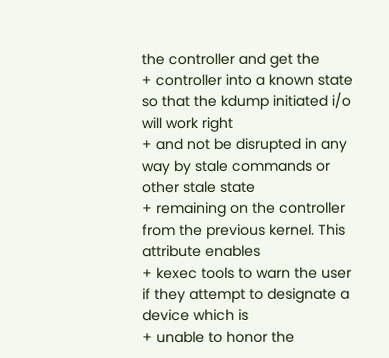the controller and get the
+ controller into a known state so that the kdump initiated i/o will work right
+ and not be disrupted in any way by stale commands or other stale state
+ remaining on the controller from the previous kernel. This attribute enables
+ kexec tools to warn the user if they attempt to designate a device which is
+ unable to honor the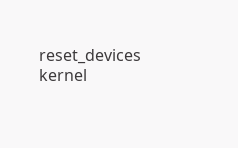reset_devices kernel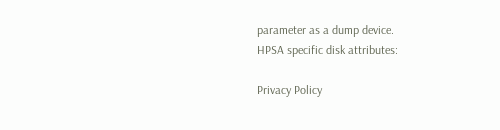parameter as a dump device.
HPSA specific disk attributes:

Privacy Policy